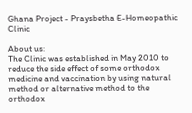Ghana Project - Praysbetha E-Homeopathic Clinic

About us:
The Clinic was established in May 2010 to reduce the side effect of some orthodox medicine and vaccination by using natural method or alternative method to the orthodox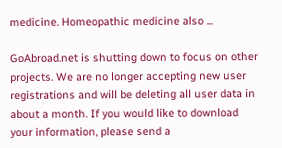medicine. Homeopathic medicine also ...

GoAbroad.net is shutting down to focus on other projects. We are no longer accepting new user registrations and will be deleting all user data in about a month. If you would like to download your information, please send a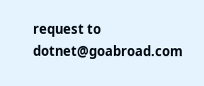request to dotnet@goabroad.com